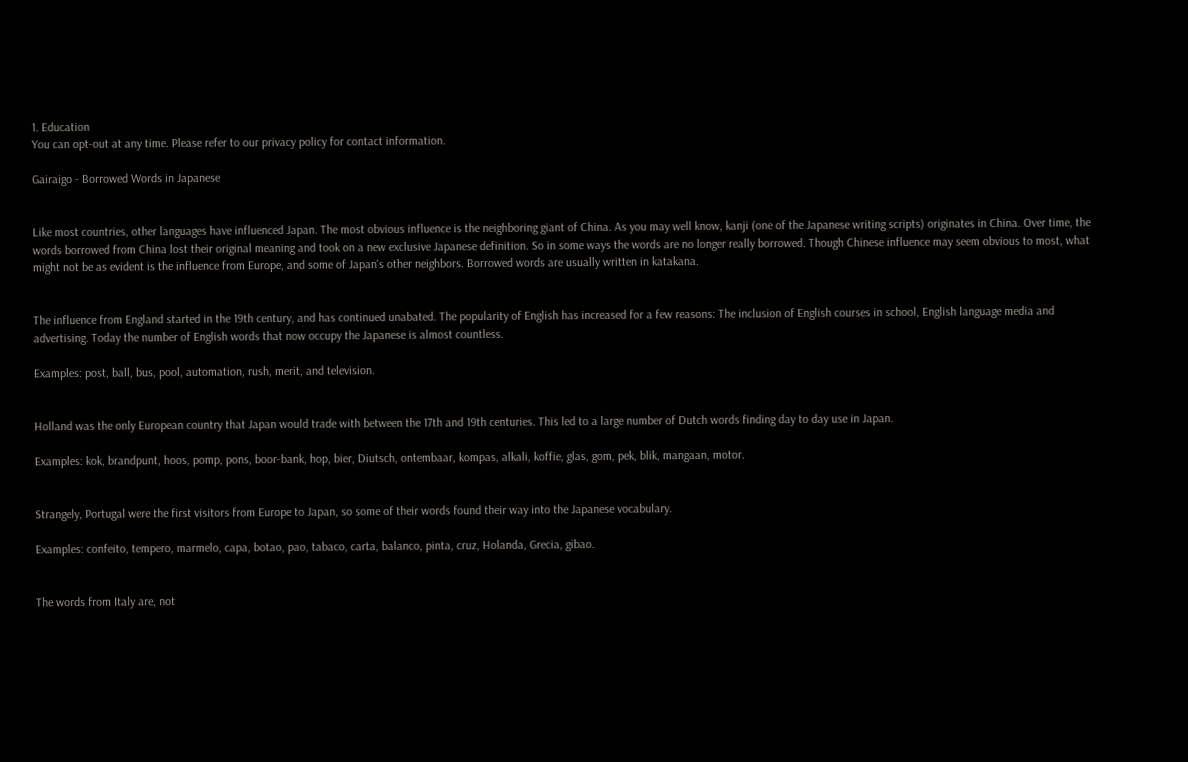1. Education
You can opt-out at any time. Please refer to our privacy policy for contact information.

Gairaigo - Borrowed Words in Japanese


Like most countries, other languages have influenced Japan. The most obvious influence is the neighboring giant of China. As you may well know, kanji (one of the Japanese writing scripts) originates in China. Over time, the words borrowed from China lost their original meaning and took on a new exclusive Japanese definition. So in some ways the words are no longer really borrowed. Though Chinese influence may seem obvious to most, what might not be as evident is the influence from Europe, and some of Japan's other neighbors. Borrowed words are usually written in katakana.


The influence from England started in the 19th century, and has continued unabated. The popularity of English has increased for a few reasons: The inclusion of English courses in school, English language media and advertising. Today the number of English words that now occupy the Japanese is almost countless.

Examples: post, ball, bus, pool, automation, rush, merit, and television.


Holland was the only European country that Japan would trade with between the 17th and 19th centuries. This led to a large number of Dutch words finding day to day use in Japan.

Examples: kok, brandpunt, hoos, pomp, pons, boor-bank, hop, bier, Diutsch, ontembaar, kompas, alkali, koffie, glas, gom, pek, blik, mangaan, motor.


Strangely, Portugal were the first visitors from Europe to Japan, so some of their words found their way into the Japanese vocabulary.

Examples: confeito, tempero, marmelo, capa, botao, pao, tabaco, carta, balanco, pinta, cruz, Holanda, Grecia, gibao.


The words from Italy are, not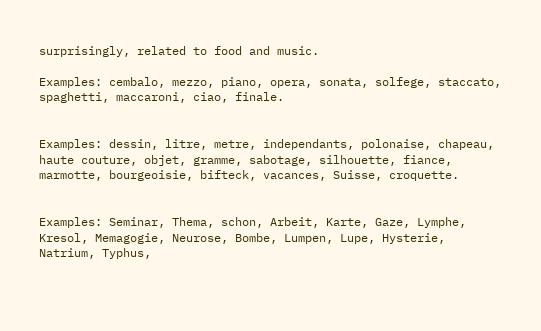surprisingly, related to food and music.

Examples: cembalo, mezzo, piano, opera, sonata, solfege, staccato, spaghetti, maccaroni, ciao, finale.


Examples: dessin, litre, metre, independants, polonaise, chapeau, haute couture, objet, gramme, sabotage, silhouette, fiance, marmotte, bourgeoisie, bifteck, vacances, Suisse, croquette.


Examples: Seminar, Thema, schon, Arbeit, Karte, Gaze, Lymphe, Kresol, Memagogie, Neurose, Bombe, Lumpen, Lupe, Hysterie, Natrium, Typhus,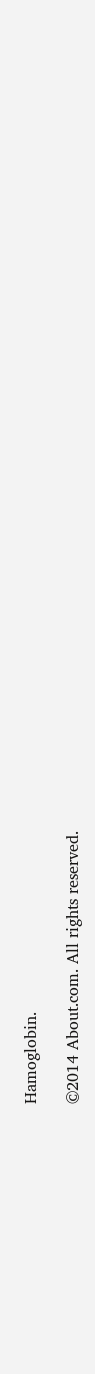Hamoglobin.

©2014 About.com. All rights reserved.